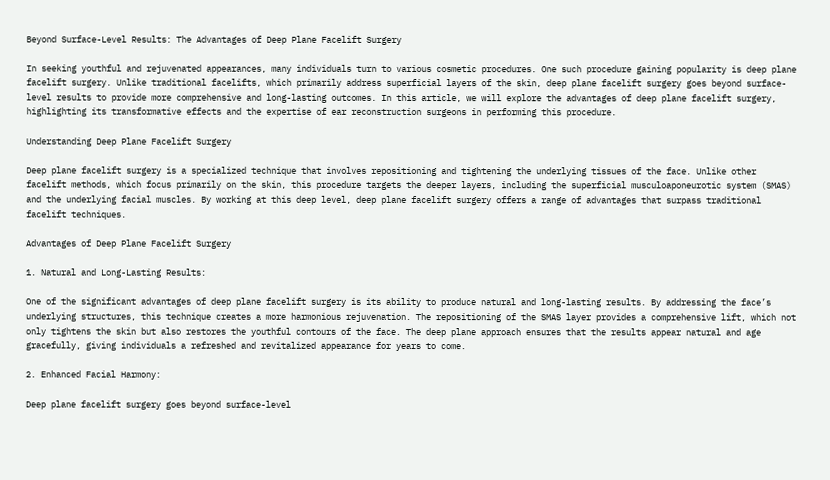Beyond Surface-Level Results: The Advantages of Deep Plane Facelift Surgery

In seeking youthful and rejuvenated appearances, many individuals turn to various cosmetic procedures. One such procedure gaining popularity is deep plane facelift surgery. Unlike traditional facelifts, which primarily address superficial layers of the skin, deep plane facelift surgery goes beyond surface-level results to provide more comprehensive and long-lasting outcomes. In this article, we will explore the advantages of deep plane facelift surgery, highlighting its transformative effects and the expertise of ear reconstruction surgeons in performing this procedure.

Understanding Deep Plane Facelift Surgery

Deep plane facelift surgery is a specialized technique that involves repositioning and tightening the underlying tissues of the face. Unlike other facelift methods, which focus primarily on the skin, this procedure targets the deeper layers, including the superficial musculoaponeurotic system (SMAS) and the underlying facial muscles. By working at this deep level, deep plane facelift surgery offers a range of advantages that surpass traditional facelift techniques.

Advantages of Deep Plane Facelift Surgery

1. Natural and Long-Lasting Results:

One of the significant advantages of deep plane facelift surgery is its ability to produce natural and long-lasting results. By addressing the face’s underlying structures, this technique creates a more harmonious rejuvenation. The repositioning of the SMAS layer provides a comprehensive lift, which not only tightens the skin but also restores the youthful contours of the face. The deep plane approach ensures that the results appear natural and age gracefully, giving individuals a refreshed and revitalized appearance for years to come.

2. Enhanced Facial Harmony:

Deep plane facelift surgery goes beyond surface-level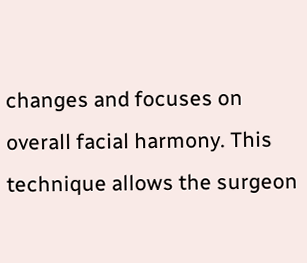changes and focuses on overall facial harmony. This technique allows the surgeon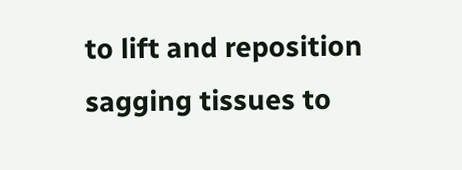to lift and reposition sagging tissues to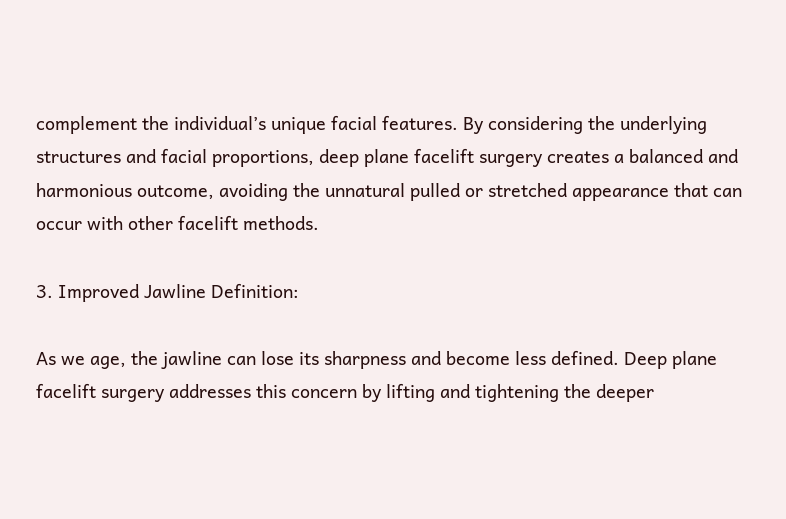complement the individual’s unique facial features. By considering the underlying structures and facial proportions, deep plane facelift surgery creates a balanced and harmonious outcome, avoiding the unnatural pulled or stretched appearance that can occur with other facelift methods.

3. Improved Jawline Definition:

As we age, the jawline can lose its sharpness and become less defined. Deep plane facelift surgery addresses this concern by lifting and tightening the deeper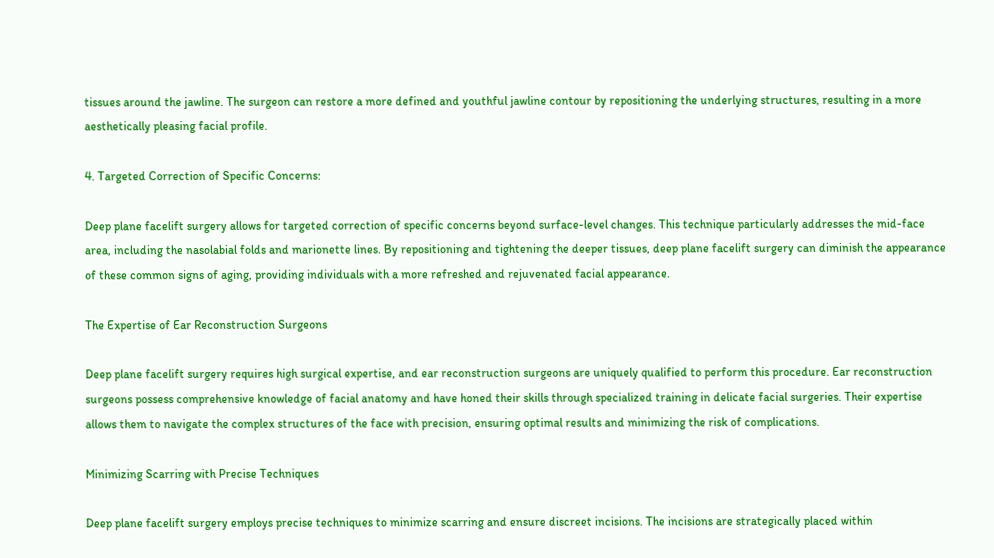tissues around the jawline. The surgeon can restore a more defined and youthful jawline contour by repositioning the underlying structures, resulting in a more aesthetically pleasing facial profile.

4. Targeted Correction of Specific Concerns:

Deep plane facelift surgery allows for targeted correction of specific concerns beyond surface-level changes. This technique particularly addresses the mid-face area, including the nasolabial folds and marionette lines. By repositioning and tightening the deeper tissues, deep plane facelift surgery can diminish the appearance of these common signs of aging, providing individuals with a more refreshed and rejuvenated facial appearance.

The Expertise of Ear Reconstruction Surgeons

Deep plane facelift surgery requires high surgical expertise, and ear reconstruction surgeons are uniquely qualified to perform this procedure. Ear reconstruction surgeons possess comprehensive knowledge of facial anatomy and have honed their skills through specialized training in delicate facial surgeries. Their expertise allows them to navigate the complex structures of the face with precision, ensuring optimal results and minimizing the risk of complications.

Minimizing Scarring with Precise Techniques

Deep plane facelift surgery employs precise techniques to minimize scarring and ensure discreet incisions. The incisions are strategically placed within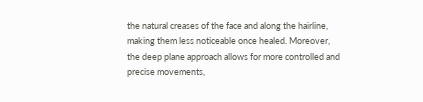the natural creases of the face and along the hairline, making them less noticeable once healed. Moreover, the deep plane approach allows for more controlled and precise movements,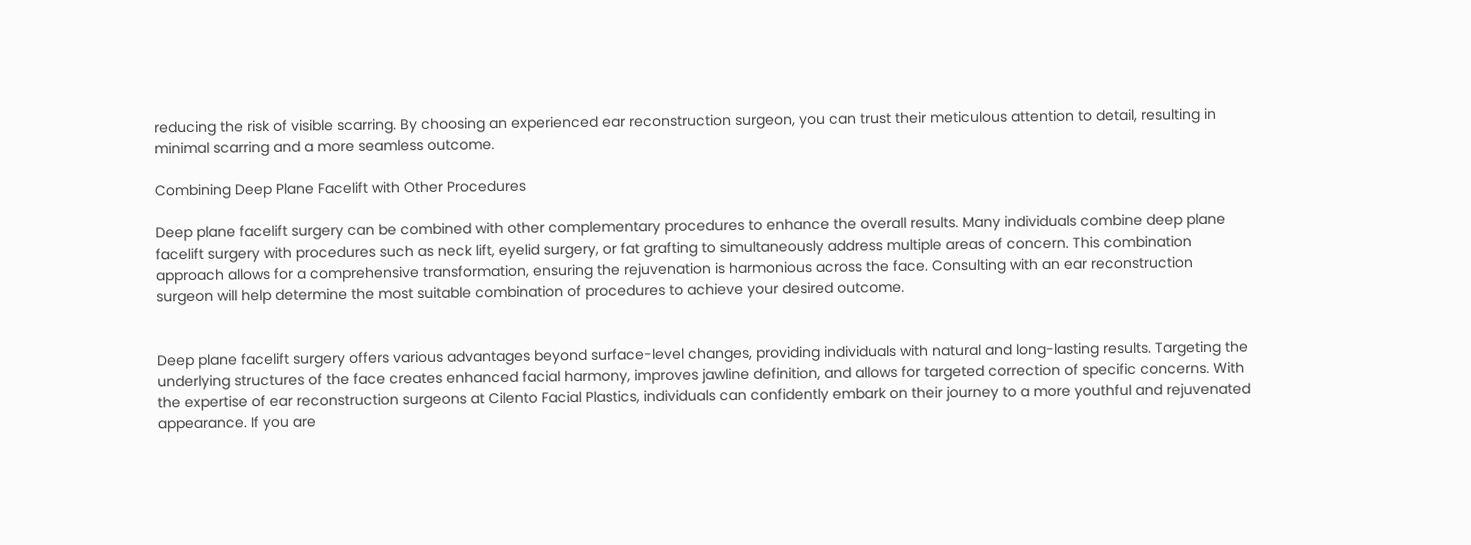reducing the risk of visible scarring. By choosing an experienced ear reconstruction surgeon, you can trust their meticulous attention to detail, resulting in minimal scarring and a more seamless outcome.

Combining Deep Plane Facelift with Other Procedures

Deep plane facelift surgery can be combined with other complementary procedures to enhance the overall results. Many individuals combine deep plane facelift surgery with procedures such as neck lift, eyelid surgery, or fat grafting to simultaneously address multiple areas of concern. This combination approach allows for a comprehensive transformation, ensuring the rejuvenation is harmonious across the face. Consulting with an ear reconstruction surgeon will help determine the most suitable combination of procedures to achieve your desired outcome.


Deep plane facelift surgery offers various advantages beyond surface-level changes, providing individuals with natural and long-lasting results. Targeting the underlying structures of the face creates enhanced facial harmony, improves jawline definition, and allows for targeted correction of specific concerns. With the expertise of ear reconstruction surgeons at Cilento Facial Plastics, individuals can confidently embark on their journey to a more youthful and rejuvenated appearance. If you are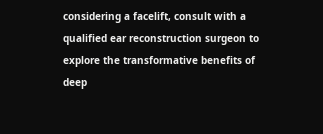considering a facelift, consult with a qualified ear reconstruction surgeon to explore the transformative benefits of deep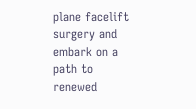plane facelift surgery and embark on a path to renewed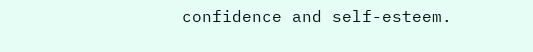confidence and self-esteem.